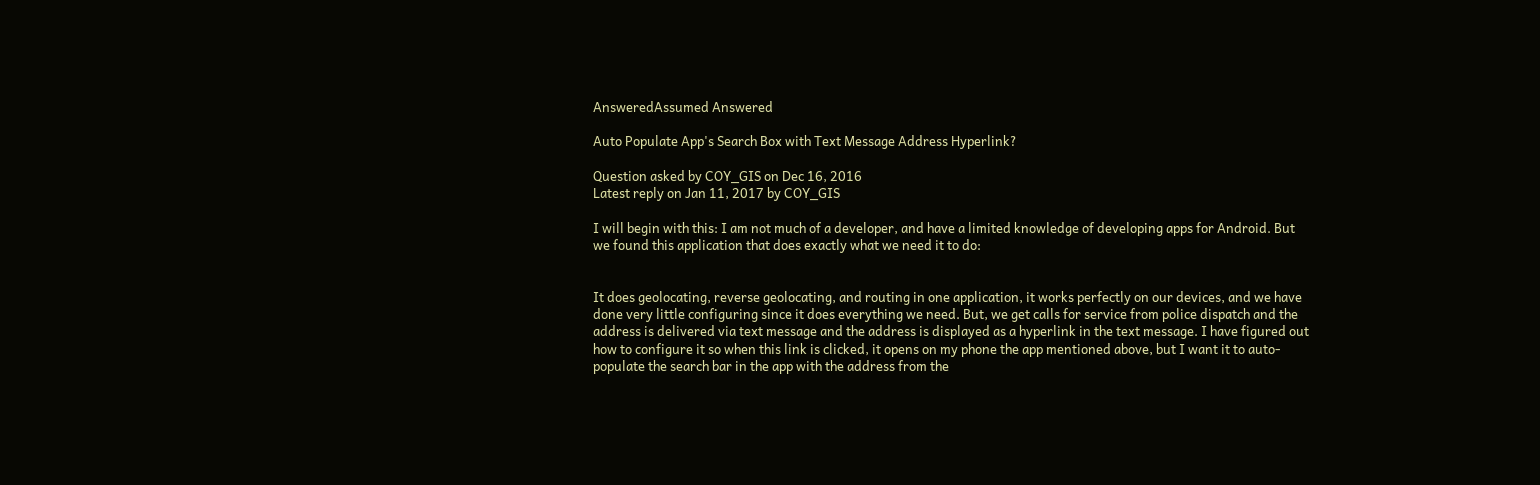AnsweredAssumed Answered

Auto Populate App's Search Box with Text Message Address Hyperlink?

Question asked by COY_GIS on Dec 16, 2016
Latest reply on Jan 11, 2017 by COY_GIS

I will begin with this: I am not much of a developer, and have a limited knowledge of developing apps for Android. But we found this application that does exactly what we need it to do:


It does geolocating, reverse geolocating, and routing in one application, it works perfectly on our devices, and we have done very little configuring since it does everything we need. But, we get calls for service from police dispatch and the address is delivered via text message and the address is displayed as a hyperlink in the text message. I have figured out how to configure it so when this link is clicked, it opens on my phone the app mentioned above, but I want it to auto-populate the search bar in the app with the address from the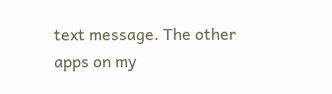text message. The other apps on my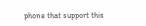phone that support this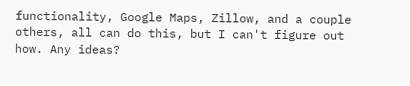functionality, Google Maps, Zillow, and a couple others, all can do this, but I can't figure out how. Any ideas?